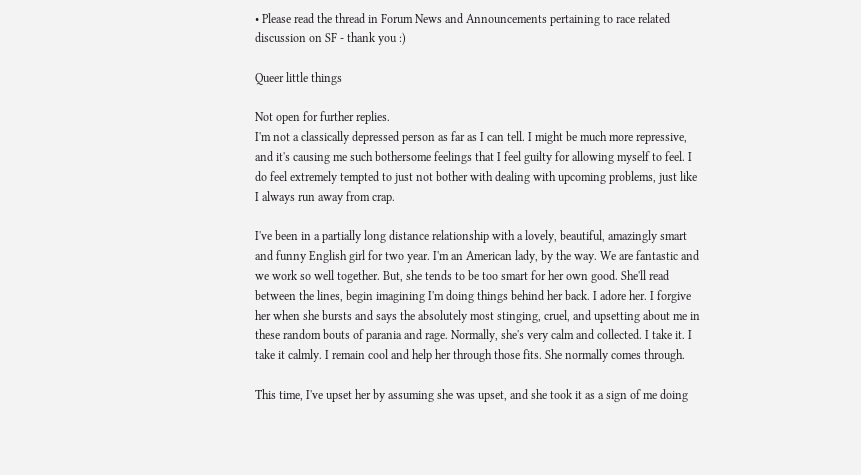• Please read the thread in Forum News and Announcements pertaining to race related discussion on SF - thank you :)

Queer little things

Not open for further replies.
I'm not a classically depressed person as far as I can tell. I might be much more repressive, and it's causing me such bothersome feelings that I feel guilty for allowing myself to feel. I do feel extremely tempted to just not bother with dealing with upcoming problems, just like I always run away from crap.

I've been in a partially long distance relationship with a lovely, beautiful, amazingly smart and funny English girl for two year. I'm an American lady, by the way. We are fantastic and we work so well together. But, she tends to be too smart for her own good. She'll read between the lines, begin imagining I'm doing things behind her back. I adore her. I forgive her when she bursts and says the absolutely most stinging, cruel, and upsetting about me in these random bouts of parania and rage. Normally, she's very calm and collected. I take it. I take it calmly. I remain cool and help her through those fits. She normally comes through.

This time, I've upset her by assuming she was upset, and she took it as a sign of me doing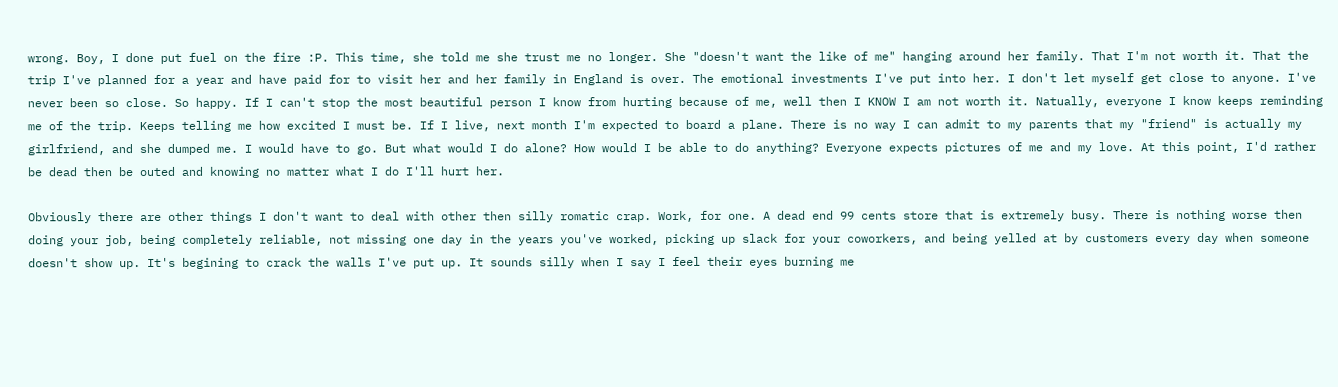wrong. Boy, I done put fuel on the fire :P. This time, she told me she trust me no longer. She "doesn't want the like of me" hanging around her family. That I'm not worth it. That the trip I've planned for a year and have paid for to visit her and her family in England is over. The emotional investments I've put into her. I don't let myself get close to anyone. I've never been so close. So happy. If I can't stop the most beautiful person I know from hurting because of me, well then I KNOW I am not worth it. Natually, everyone I know keeps reminding me of the trip. Keeps telling me how excited I must be. If I live, next month I'm expected to board a plane. There is no way I can admit to my parents that my "friend" is actually my girlfriend, and she dumped me. I would have to go. But what would I do alone? How would I be able to do anything? Everyone expects pictures of me and my love. At this point, I'd rather be dead then be outed and knowing no matter what I do I'll hurt her.

Obviously there are other things I don't want to deal with other then silly romatic crap. Work, for one. A dead end 99 cents store that is extremely busy. There is nothing worse then doing your job, being completely reliable, not missing one day in the years you've worked, picking up slack for your coworkers, and being yelled at by customers every day when someone doesn't show up. It's begining to crack the walls I've put up. It sounds silly when I say I feel their eyes burning me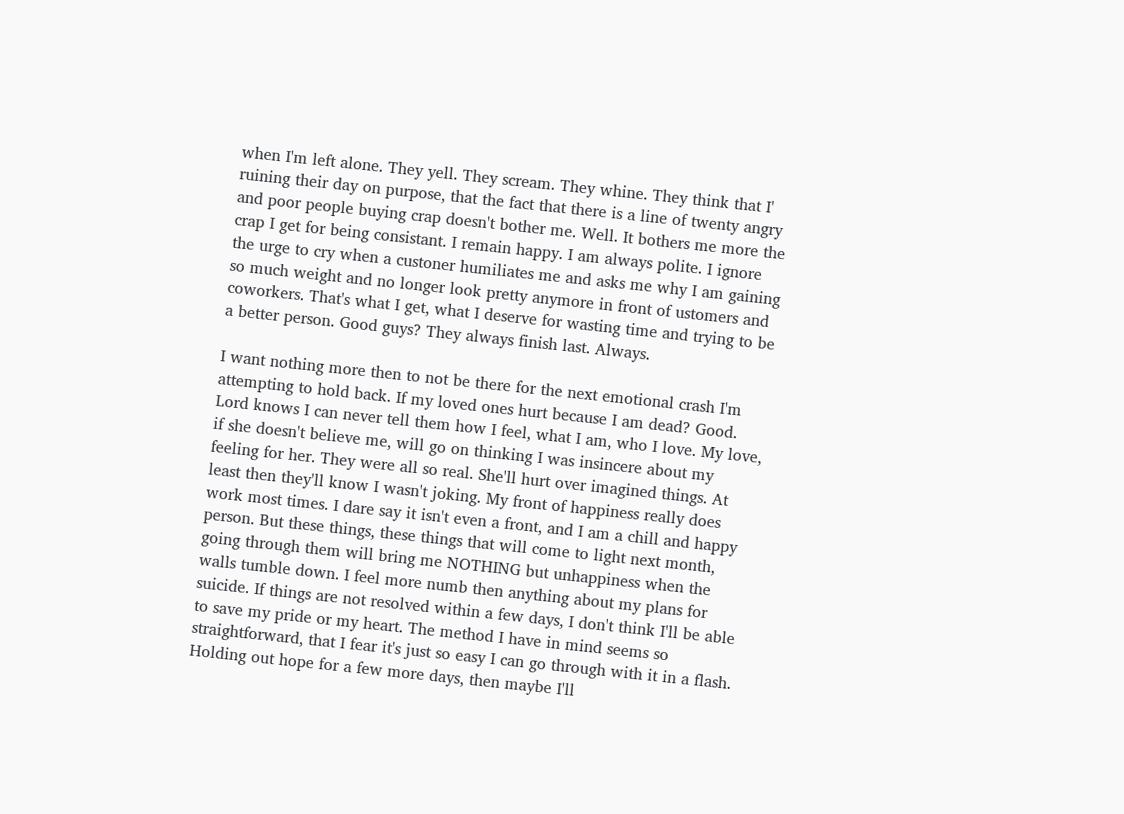when I'm left alone. They yell. They scream. They whine. They think that I' ruining their day on purpose, that the fact that there is a line of twenty angry and poor people buying crap doesn't bother me. Well. It bothers me more the crap I get for being consistant. I remain happy. I am always polite. I ignore the urge to cry when a custoner humiliates me and asks me why I am gaining so much weight and no longer look pretty anymore in front of ustomers and coworkers. That's what I get, what I deserve for wasting time and trying to be a better person. Good guys? They always finish last. Always.

I want nothing more then to not be there for the next emotional crash I'm attempting to hold back. If my loved ones hurt because I am dead? Good. Lord knows I can never tell them how I feel, what I am, who I love. My love, if she doesn't believe me, will go on thinking I was insincere about my feeling for her. They were all so real. She'll hurt over imagined things. At least then they'll know I wasn't joking. My front of happiness really does work most times. I dare say it isn't even a front, and I am a chill and happy person. But these things, these things that will come to light next month, going through them will bring me NOTHING but unhappiness when the walls tumble down. I feel more numb then anything about my plans for suicide. If things are not resolved within a few days, I don't think I'll be able to save my pride or my heart. The method I have in mind seems so straightforward, that I fear it's just so easy I can go through with it in a flash. Holding out hope for a few more days, then maybe I'll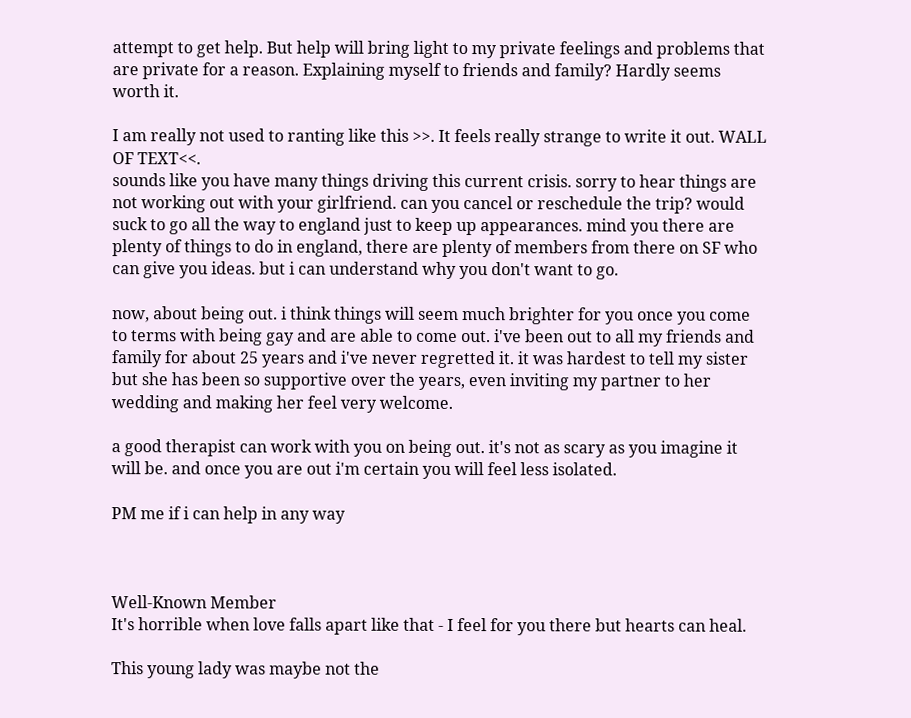attempt to get help. But help will bring light to my private feelings and problems that are private for a reason. Explaining myself to friends and family? Hardly seems worth it.

I am really not used to ranting like this >>. It feels really strange to write it out. WALL OF TEXT<<.
sounds like you have many things driving this current crisis. sorry to hear things are not working out with your girlfriend. can you cancel or reschedule the trip? would suck to go all the way to england just to keep up appearances. mind you there are plenty of things to do in england, there are plenty of members from there on SF who can give you ideas. but i can understand why you don't want to go.

now, about being out. i think things will seem much brighter for you once you come to terms with being gay and are able to come out. i've been out to all my friends and family for about 25 years and i've never regretted it. it was hardest to tell my sister but she has been so supportive over the years, even inviting my partner to her wedding and making her feel very welcome.

a good therapist can work with you on being out. it's not as scary as you imagine it will be. and once you are out i'm certain you will feel less isolated.

PM me if i can help in any way



Well-Known Member
It's horrible when love falls apart like that - I feel for you there but hearts can heal.

This young lady was maybe not the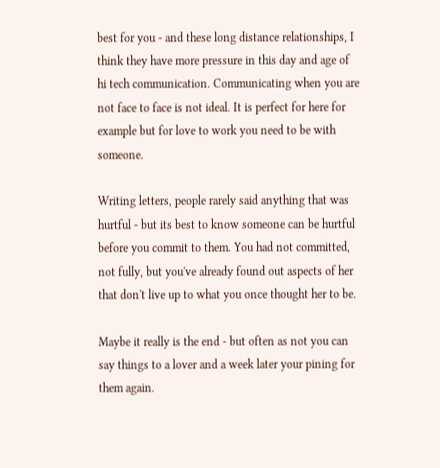best for you - and these long distance relationships, I think they have more pressure in this day and age of hi tech communication. Communicating when you are not face to face is not ideal. It is perfect for here for example but for love to work you need to be with someone.

Writing letters, people rarely said anything that was hurtful - but its best to know someone can be hurtful before you commit to them. You had not committed, not fully, but you've already found out aspects of her that don't live up to what you once thought her to be.

Maybe it really is the end - but often as not you can say things to a lover and a week later your pining for them again.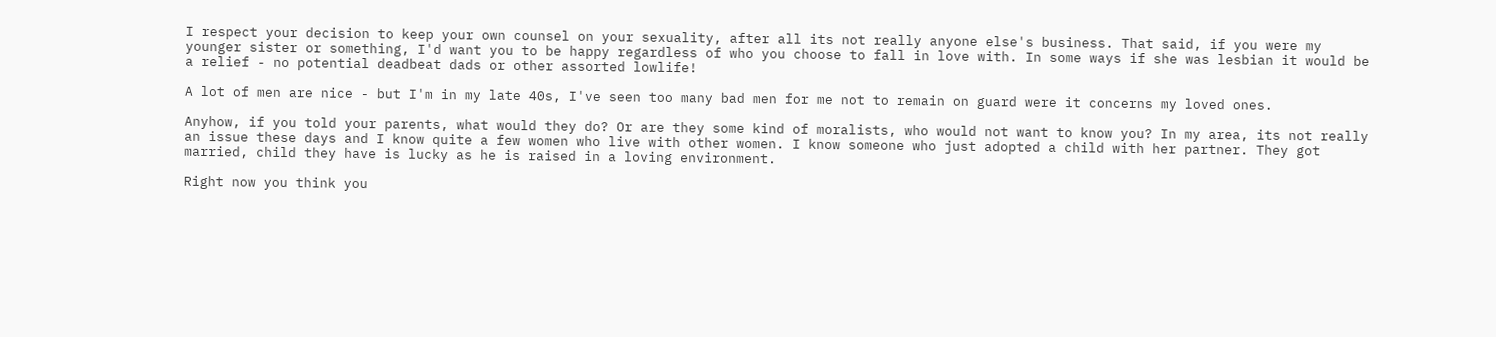I respect your decision to keep your own counsel on your sexuality, after all its not really anyone else's business. That said, if you were my younger sister or something, I'd want you to be happy regardless of who you choose to fall in love with. In some ways if she was lesbian it would be a relief - no potential deadbeat dads or other assorted lowlife!

A lot of men are nice - but I'm in my late 40s, I've seen too many bad men for me not to remain on guard were it concerns my loved ones.

Anyhow, if you told your parents, what would they do? Or are they some kind of moralists, who would not want to know you? In my area, its not really an issue these days and I know quite a few women who live with other women. I know someone who just adopted a child with her partner. They got married, child they have is lucky as he is raised in a loving environment.

Right now you think you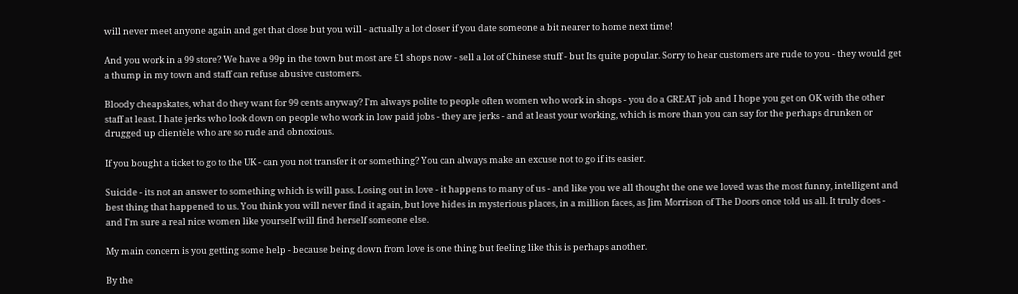will never meet anyone again and get that close but you will - actually a lot closer if you date someone a bit nearer to home next time!

And you work in a 99 store? We have a 99p in the town but most are £1 shops now - sell a lot of Chinese stuff - but Its quite popular. Sorry to hear customers are rude to you - they would get a thump in my town and staff can refuse abusive customers.

Bloody cheapskates, what do they want for 99 cents anyway? I'm always polite to people often women who work in shops - you do a GREAT job and I hope you get on OK with the other staff at least. I hate jerks who look down on people who work in low paid jobs - they are jerks - and at least your working, which is more than you can say for the perhaps drunken or drugged up clientèle who are so rude and obnoxious.

If you bought a ticket to go to the UK - can you not transfer it or something? You can always make an excuse not to go if its easier.

Suicide - its not an answer to something which is will pass. Losing out in love - it happens to many of us - and like you we all thought the one we loved was the most funny, intelligent and best thing that happened to us. You think you will never find it again, but love hides in mysterious places, in a million faces, as Jim Morrison of The Doors once told us all. It truly does - and I'm sure a real nice women like yourself will find herself someone else.

My main concern is you getting some help - because being down from love is one thing but feeling like this is perhaps another.

By the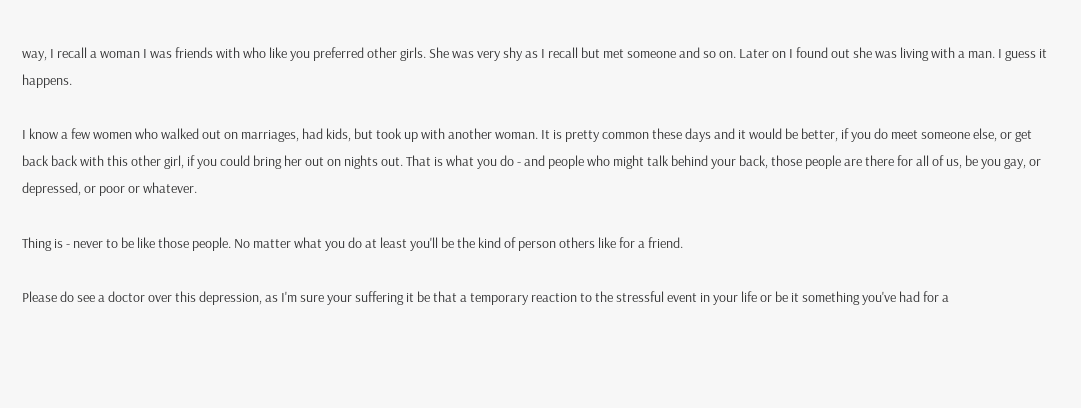way, I recall a woman I was friends with who like you preferred other girls. She was very shy as I recall but met someone and so on. Later on I found out she was living with a man. I guess it happens.

I know a few women who walked out on marriages, had kids, but took up with another woman. It is pretty common these days and it would be better, if you do meet someone else, or get back back with this other girl, if you could bring her out on nights out. That is what you do - and people who might talk behind your back, those people are there for all of us, be you gay, or depressed, or poor or whatever.

Thing is - never to be like those people. No matter what you do at least you'll be the kind of person others like for a friend.

Please do see a doctor over this depression, as I'm sure your suffering it be that a temporary reaction to the stressful event in your life or be it something you've had for a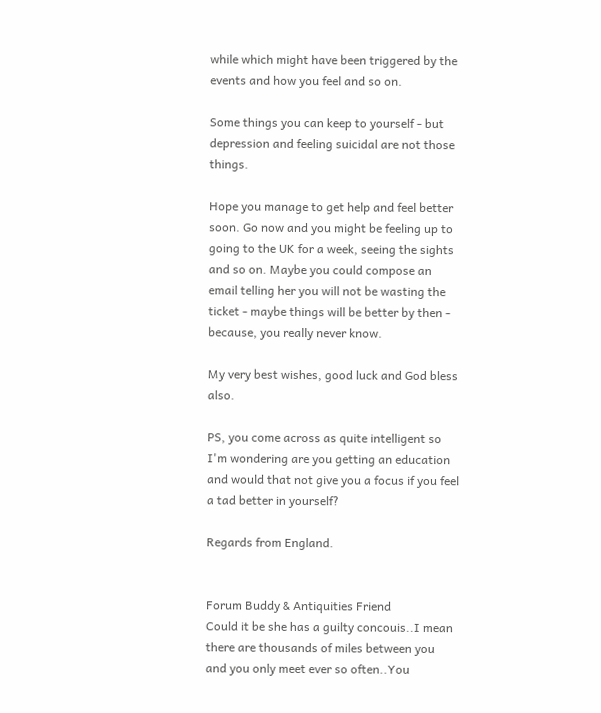while which might have been triggered by the events and how you feel and so on.

Some things you can keep to yourself - but depression and feeling suicidal are not those things.

Hope you manage to get help and feel better soon. Go now and you might be feeling up to going to the UK for a week, seeing the sights and so on. Maybe you could compose an email telling her you will not be wasting the ticket - maybe things will be better by then - because, you really never know.

My very best wishes, good luck and God bless also.

PS, you come across as quite intelligent so I'm wondering are you getting an education and would that not give you a focus if you feel a tad better in yourself?

Regards from England.


Forum Buddy & Antiquities Friend
Could it be she has a guilty concouis..I mean there are thousands of miles between you and you only meet ever so often..You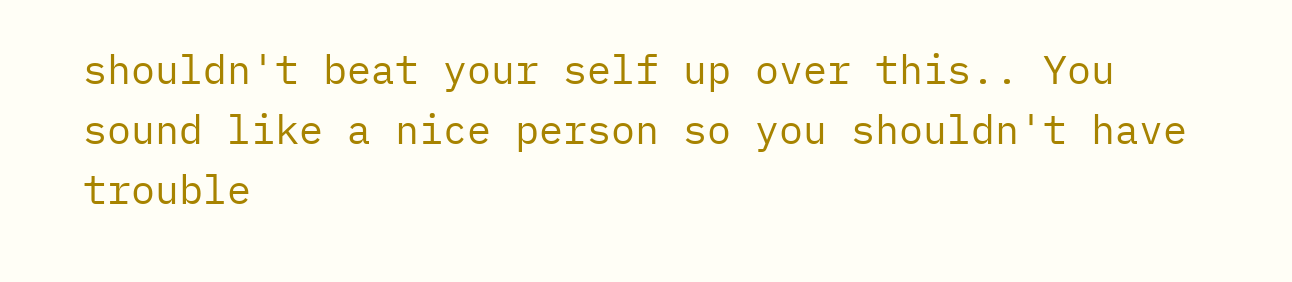shouldn't beat your self up over this.. You sound like a nice person so you shouldn't have trouble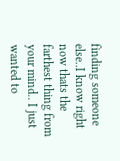finding someone else..I know right now thats the farthest thing from your mind.. I just wanted to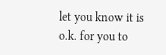let you know it is o.k. for you to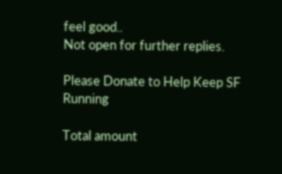feel good..
Not open for further replies.

Please Donate to Help Keep SF Running

Total amount